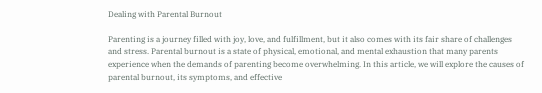Dealing with Parental Burnout

Parenting is a journey filled with joy, love, and fulfillment, but it also comes with its fair share of challenges and stress. Parental burnout is a state of physical, emotional, and mental exhaustion that many parents experience when the demands of parenting become overwhelming. In this article, we will explore the causes of parental burnout, its symptoms, and effective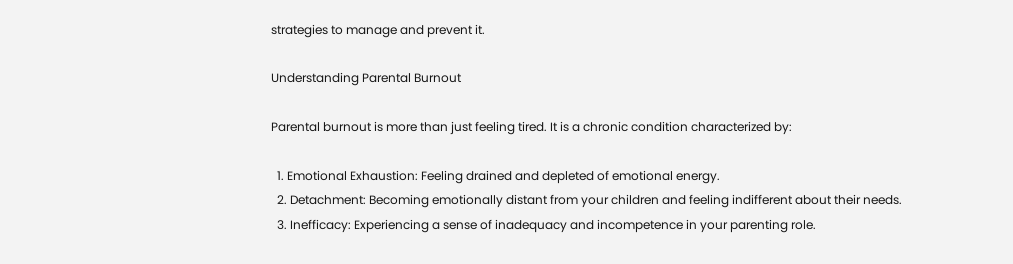strategies to manage and prevent it.

Understanding Parental Burnout

Parental burnout is more than just feeling tired. It is a chronic condition characterized by:

  1. Emotional Exhaustion: Feeling drained and depleted of emotional energy.
  2. Detachment: Becoming emotionally distant from your children and feeling indifferent about their needs.
  3. Inefficacy: Experiencing a sense of inadequacy and incompetence in your parenting role.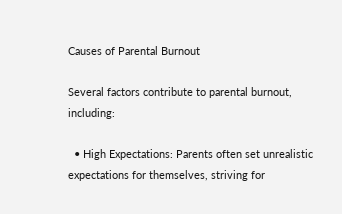Causes of Parental Burnout

Several factors contribute to parental burnout, including:

  • High Expectations: Parents often set unrealistic expectations for themselves, striving for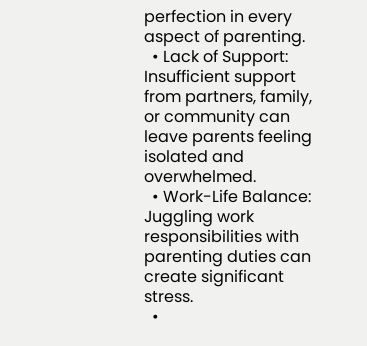perfection in every aspect of parenting.
  • Lack of Support: Insufficient support from partners, family, or community can leave parents feeling isolated and overwhelmed.
  • Work-Life Balance: Juggling work responsibilities with parenting duties can create significant stress.
  •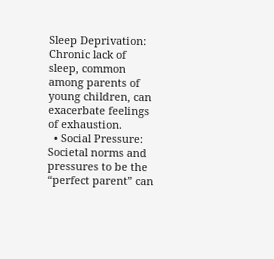Sleep Deprivation: Chronic lack of sleep, common among parents of young children, can exacerbate feelings of exhaustion.
  • Social Pressure: Societal norms and pressures to be the “perfect parent” can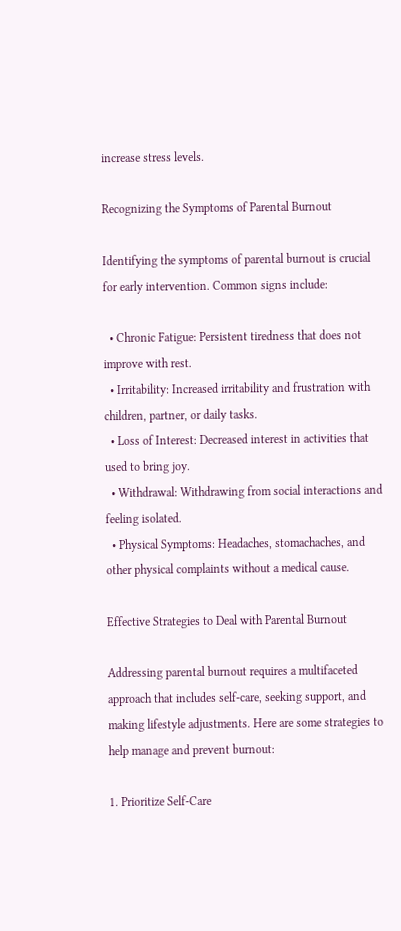increase stress levels.

Recognizing the Symptoms of Parental Burnout

Identifying the symptoms of parental burnout is crucial for early intervention. Common signs include:

  • Chronic Fatigue: Persistent tiredness that does not improve with rest.
  • Irritability: Increased irritability and frustration with children, partner, or daily tasks.
  • Loss of Interest: Decreased interest in activities that used to bring joy.
  • Withdrawal: Withdrawing from social interactions and feeling isolated.
  • Physical Symptoms: Headaches, stomachaches, and other physical complaints without a medical cause.

Effective Strategies to Deal with Parental Burnout

Addressing parental burnout requires a multifaceted approach that includes self-care, seeking support, and making lifestyle adjustments. Here are some strategies to help manage and prevent burnout:

1. Prioritize Self-Care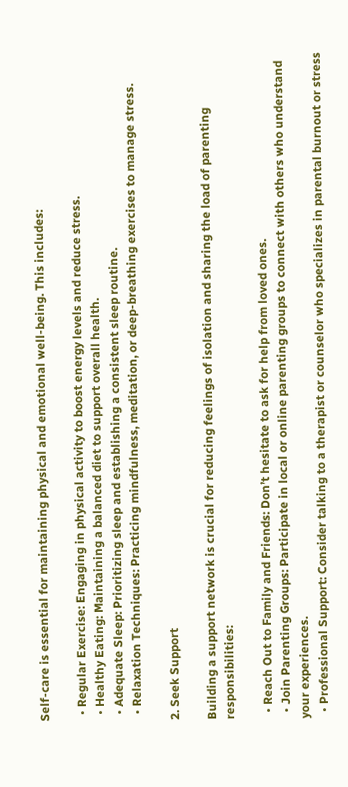Self-care is essential for maintaining physical and emotional well-being. This includes:

  • Regular Exercise: Engaging in physical activity to boost energy levels and reduce stress.
  • Healthy Eating: Maintaining a balanced diet to support overall health.
  • Adequate Sleep: Prioritizing sleep and establishing a consistent sleep routine.
  • Relaxation Techniques: Practicing mindfulness, meditation, or deep-breathing exercises to manage stress.

2. Seek Support

Building a support network is crucial for reducing feelings of isolation and sharing the load of parenting responsibilities:

  • Reach Out to Family and Friends: Don’t hesitate to ask for help from loved ones.
  • Join Parenting Groups: Participate in local or online parenting groups to connect with others who understand your experiences.
  • Professional Support: Consider talking to a therapist or counselor who specializes in parental burnout or stress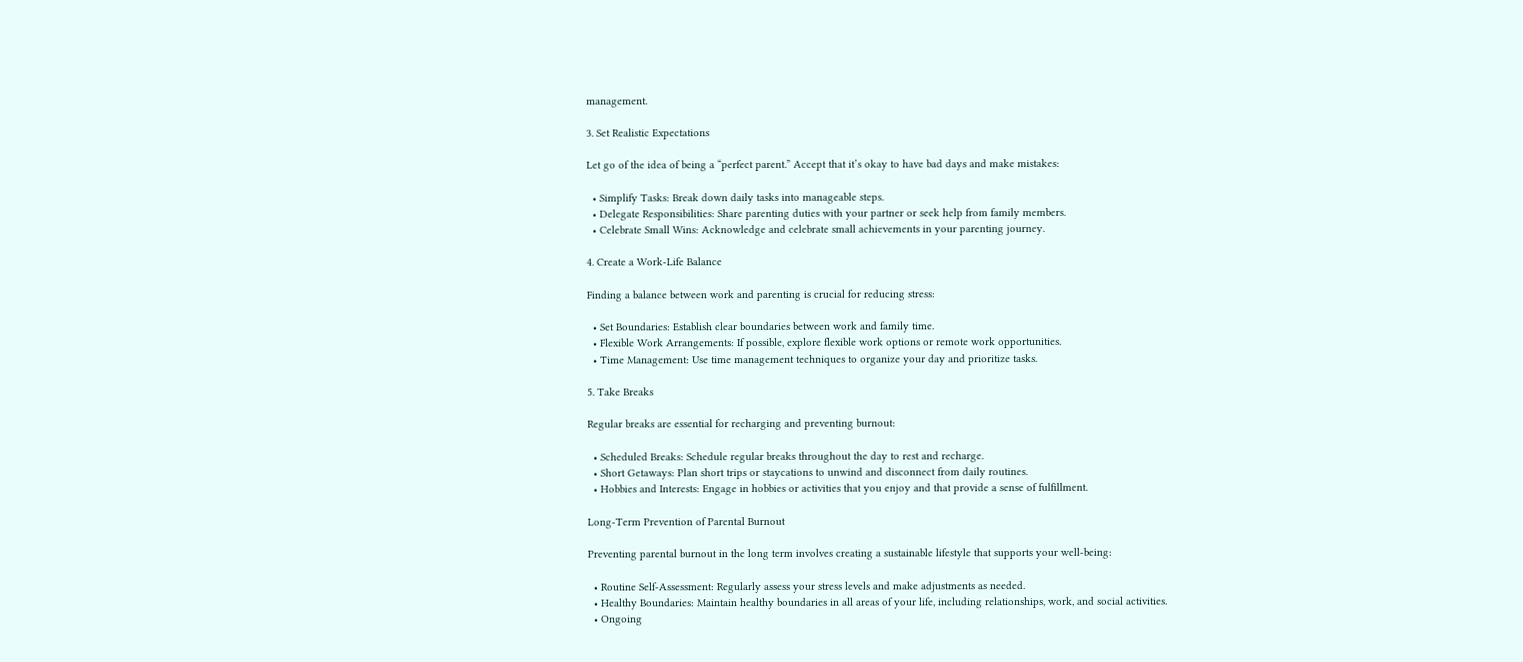management.

3. Set Realistic Expectations

Let go of the idea of being a “perfect parent.” Accept that it’s okay to have bad days and make mistakes:

  • Simplify Tasks: Break down daily tasks into manageable steps.
  • Delegate Responsibilities: Share parenting duties with your partner or seek help from family members.
  • Celebrate Small Wins: Acknowledge and celebrate small achievements in your parenting journey.

4. Create a Work-Life Balance

Finding a balance between work and parenting is crucial for reducing stress:

  • Set Boundaries: Establish clear boundaries between work and family time.
  • Flexible Work Arrangements: If possible, explore flexible work options or remote work opportunities.
  • Time Management: Use time management techniques to organize your day and prioritize tasks.

5. Take Breaks

Regular breaks are essential for recharging and preventing burnout:

  • Scheduled Breaks: Schedule regular breaks throughout the day to rest and recharge.
  • Short Getaways: Plan short trips or staycations to unwind and disconnect from daily routines.
  • Hobbies and Interests: Engage in hobbies or activities that you enjoy and that provide a sense of fulfillment.

Long-Term Prevention of Parental Burnout

Preventing parental burnout in the long term involves creating a sustainable lifestyle that supports your well-being:

  • Routine Self-Assessment: Regularly assess your stress levels and make adjustments as needed.
  • Healthy Boundaries: Maintain healthy boundaries in all areas of your life, including relationships, work, and social activities.
  • Ongoing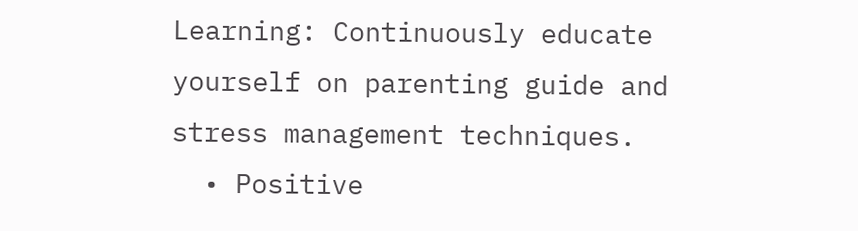Learning: Continuously educate yourself on parenting guide and stress management techniques.
  • Positive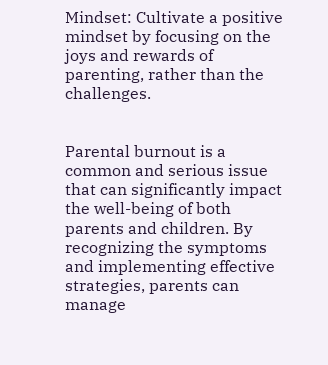Mindset: Cultivate a positive mindset by focusing on the joys and rewards of parenting, rather than the challenges.


Parental burnout is a common and serious issue that can significantly impact the well-being of both parents and children. By recognizing the symptoms and implementing effective strategies, parents can manage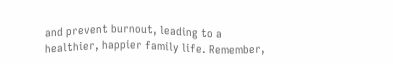and prevent burnout, leading to a healthier, happier family life. Remember,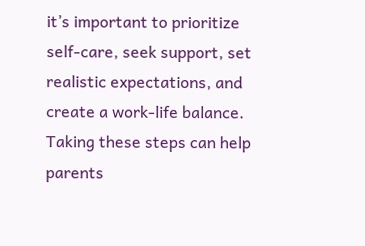it’s important to prioritize self-care, seek support, set realistic expectations, and create a work-life balance. Taking these steps can help parents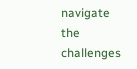navigate the challenges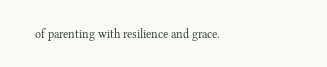of parenting with resilience and grace.